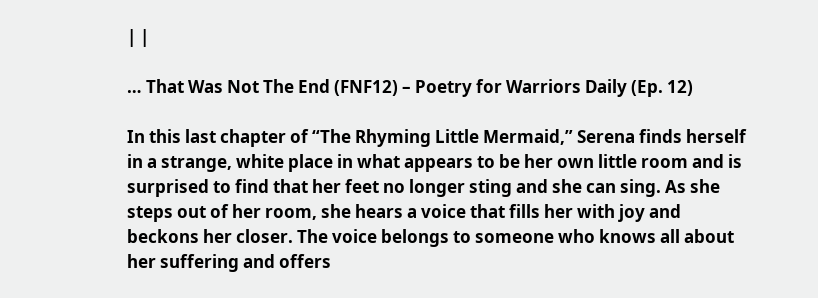| |

… That Was Not The End (FNF12) – Poetry for Warriors Daily (Ep. 12)

In this last chapter of “The Rhyming Little Mermaid,” Serena finds herself in a strange, white place in what appears to be her own little room and is surprised to find that her feet no longer sting and she can sing. As she steps out of her room, she hears a voice that fills her with joy and beckons her closer. The voice belongs to someone who knows all about her suffering and offers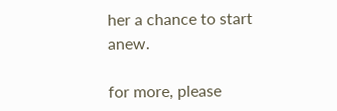her a chance to start anew.

for more, please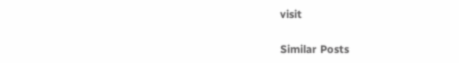visit

Similar Posts